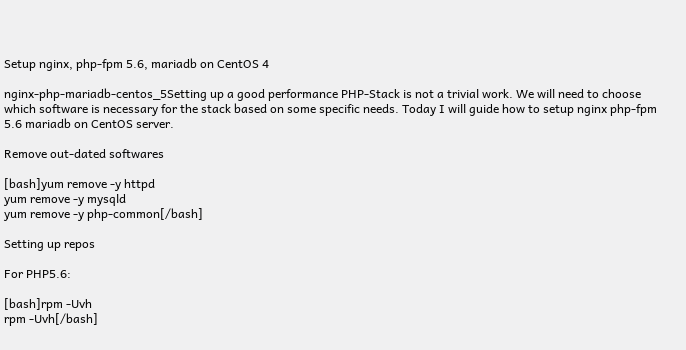Setup nginx, php-fpm 5.6, mariadb on CentOS 4

nginx-php-mariadb-centos_5Setting up a good performance PHP-Stack is not a trivial work. We will need to choose which software is necessary for the stack based on some specific needs. Today I will guide how to setup nginx php-fpm 5.6 mariadb on CentOS server.

Remove out-dated softwares

[bash]yum remove -y httpd
yum remove -y mysqld
yum remove -y php-common[/bash]

Setting up repos

For PHP5.6:

[bash]rpm -Uvh
rpm -Uvh[/bash]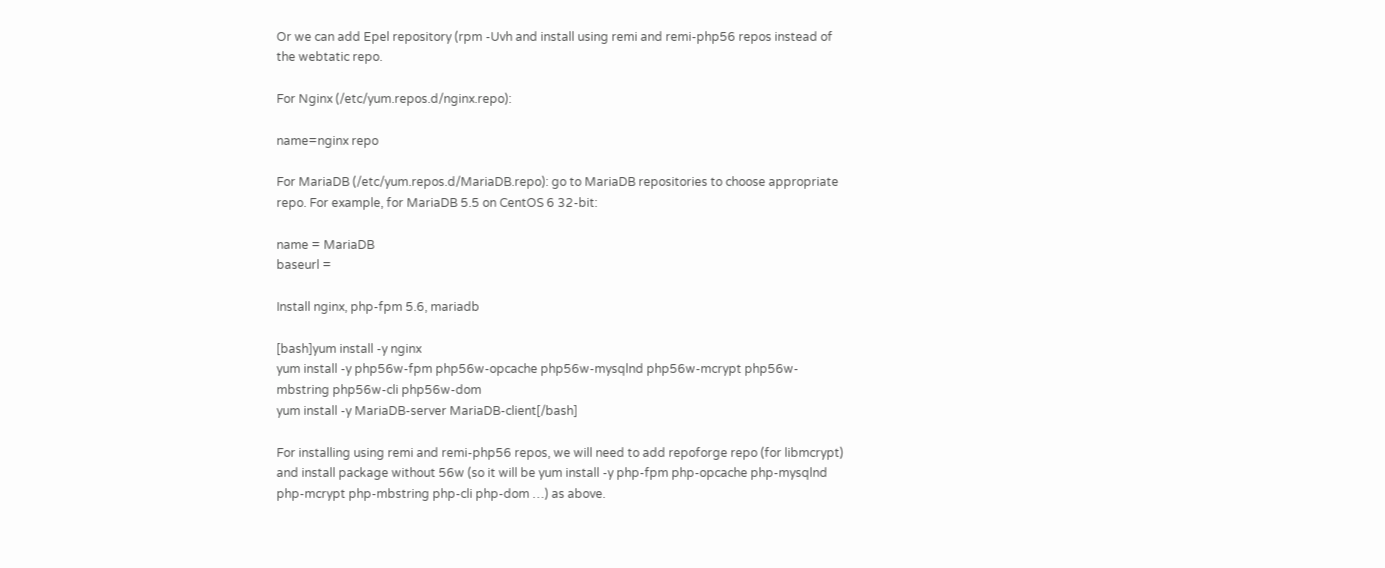Or we can add Epel repository (rpm -Uvh and install using remi and remi-php56 repos instead of the webtatic repo.

For Nginx (/etc/yum.repos.d/nginx.repo):

name=nginx repo

For MariaDB (/etc/yum.repos.d/MariaDB.repo): go to MariaDB repositories to choose appropriate repo. For example, for MariaDB 5.5 on CentOS 6 32-bit:

name = MariaDB
baseurl =

Install nginx, php-fpm 5.6, mariadb

[bash]yum install -y nginx
yum install -y php56w-fpm php56w-opcache php56w-mysqlnd php56w-mcrypt php56w-mbstring php56w-cli php56w-dom
yum install -y MariaDB-server MariaDB-client[/bash]

For installing using remi and remi-php56 repos, we will need to add repoforge repo (for libmcrypt) and install package without 56w (so it will be yum install -y php-fpm php-opcache php-mysqlnd php-mcrypt php-mbstring php-cli php-dom …) as above.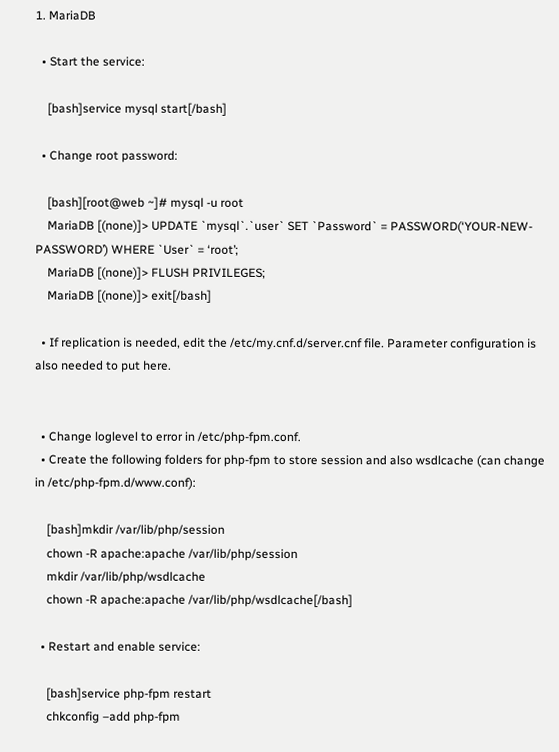1. MariaDB

  • Start the service:

    [bash]service mysql start[/bash]

  • Change root password:

    [bash][root@web ~]# mysql -u root
    MariaDB [(none)]> UPDATE `mysql`.`user` SET `Password` = PASSWORD(‘YOUR-NEW-PASSWORD’) WHERE `User` = ‘root’;
    MariaDB [(none)]> FLUSH PRIVILEGES;
    MariaDB [(none)]> exit[/bash]

  • If replication is needed, edit the /etc/my.cnf.d/server.cnf file. Parameter configuration is also needed to put here.


  • Change loglevel to error in /etc/php-fpm.conf.
  • Create the following folders for php-fpm to store session and also wsdlcache (can change in /etc/php-fpm.d/www.conf):

    [bash]mkdir /var/lib/php/session
    chown -R apache:apache /var/lib/php/session
    mkdir /var/lib/php/wsdlcache
    chown -R apache:apache /var/lib/php/wsdlcache[/bash]

  • Restart and enable service:

    [bash]service php-fpm restart
    chkconfig –add php-fpm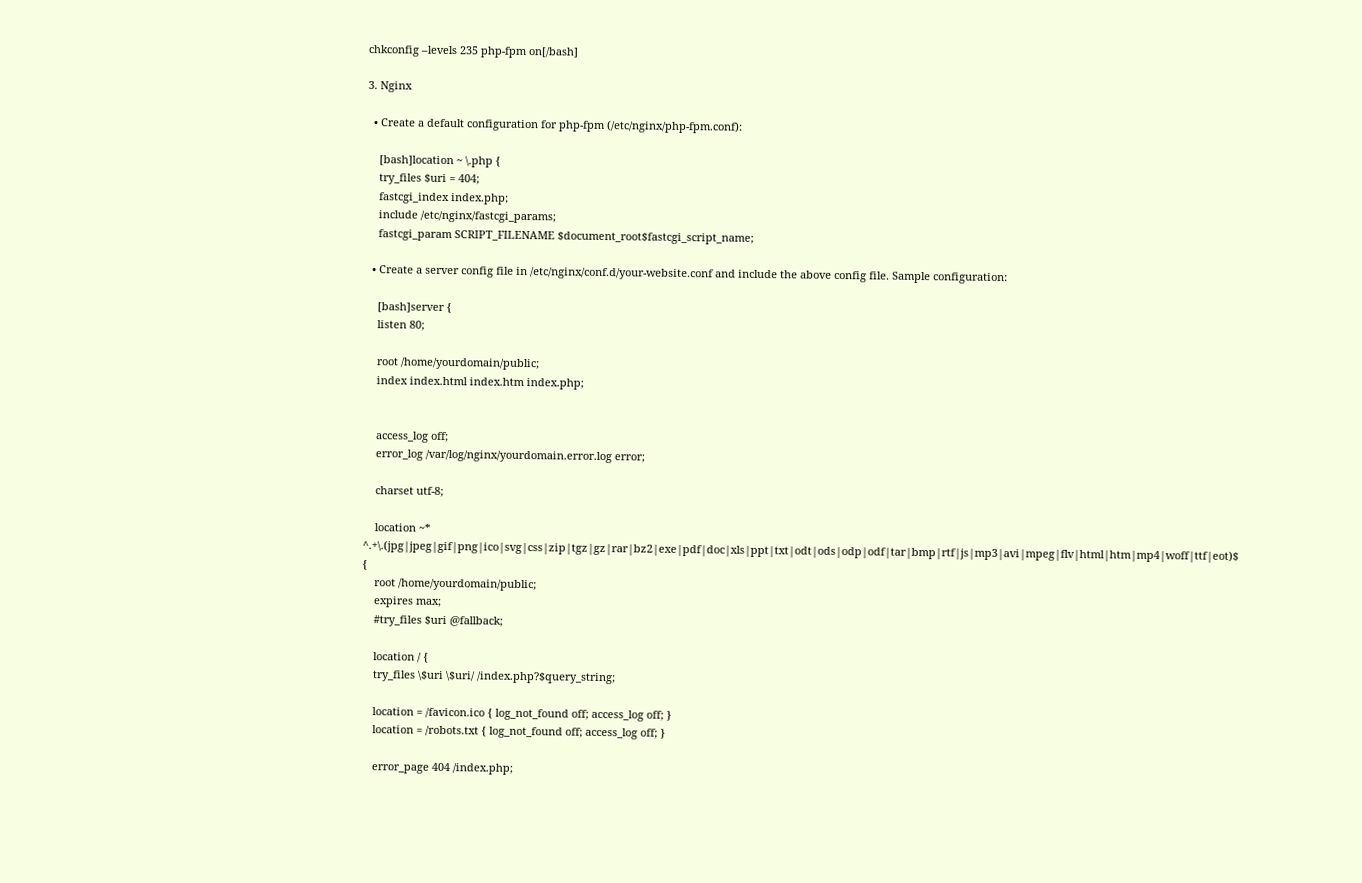chkconfig –levels 235 php-fpm on[/bash]

3. Nginx

  • Create a default configuration for php-fpm (/etc/nginx/php-fpm.conf):

    [bash]location ~ \.php {
    try_files $uri = 404;
    fastcgi_index index.php;
    include /etc/nginx/fastcgi_params;
    fastcgi_param SCRIPT_FILENAME $document_root$fastcgi_script_name;

  • Create a server config file in /etc/nginx/conf.d/your-website.conf and include the above config file. Sample configuration:

    [bash]server {
    listen 80;

    root /home/yourdomain/public;
    index index.html index.htm index.php;


    access_log off;
    error_log /var/log/nginx/yourdomain.error.log error;

    charset utf-8;

    location ~* ^.+\.(jpg|jpeg|gif|png|ico|svg|css|zip|tgz|gz|rar|bz2|exe|pdf|doc|xls|ppt|txt|odt|ods|odp|odf|tar|bmp|rtf|js|mp3|avi|mpeg|flv|html|htm|mp4|woff|ttf|eot)$ {
    root /home/yourdomain/public;
    expires max;
    #try_files $uri @fallback;

    location / {
    try_files \$uri \$uri/ /index.php?$query_string;

    location = /favicon.ico { log_not_found off; access_log off; }
    location = /robots.txt { log_not_found off; access_log off; }

    error_page 404 /index.php;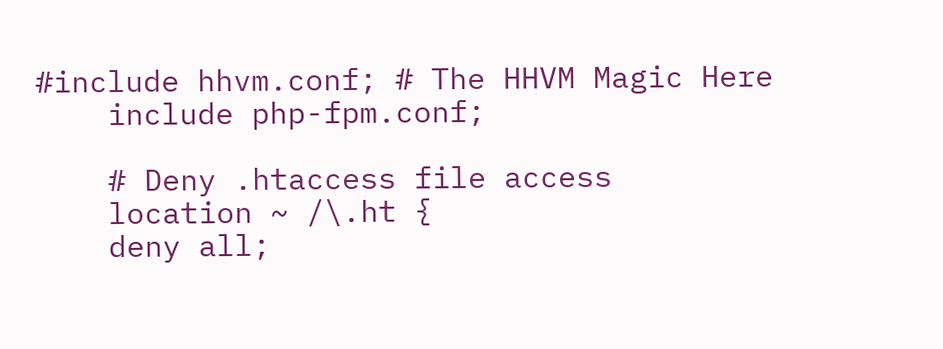#include hhvm.conf; # The HHVM Magic Here
    include php-fpm.conf;

    # Deny .htaccess file access
    location ~ /\.ht {
    deny all;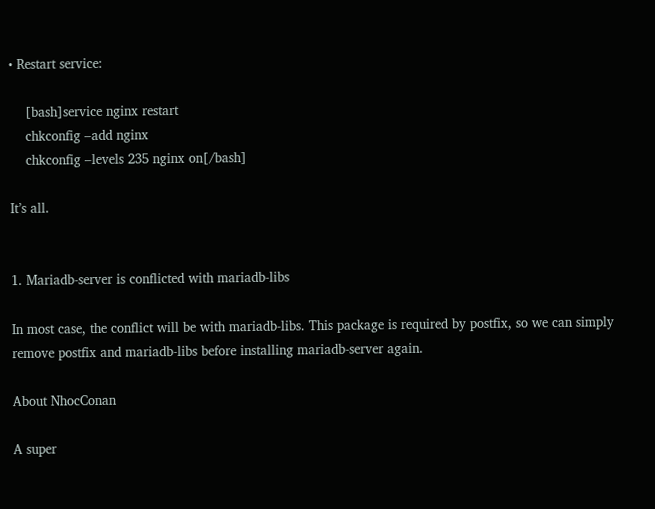• Restart service:

    [bash]service nginx restart
    chkconfig –add nginx
    chkconfig –levels 235 nginx on[/bash]

It’s all.


1. Mariadb-server is conflicted with mariadb-libs

In most case, the conflict will be with mariadb-libs. This package is required by postfix, so we can simply remove postfix and mariadb-libs before installing mariadb-server again.

About NhocConan

A super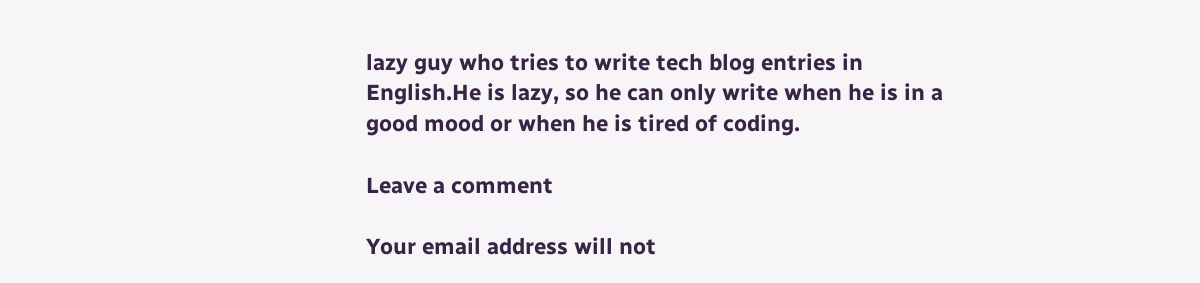lazy guy who tries to write tech blog entries in English.He is lazy, so he can only write when he is in a good mood or when he is tired of coding.

Leave a comment

Your email address will not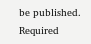be published. Required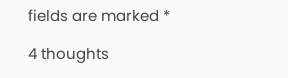fields are marked *

4 thoughts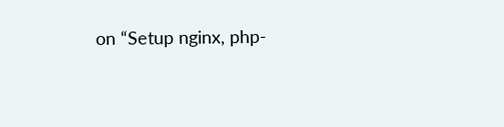on “Setup nginx, php-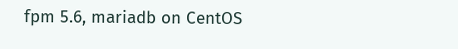fpm 5.6, mariadb on CentOS